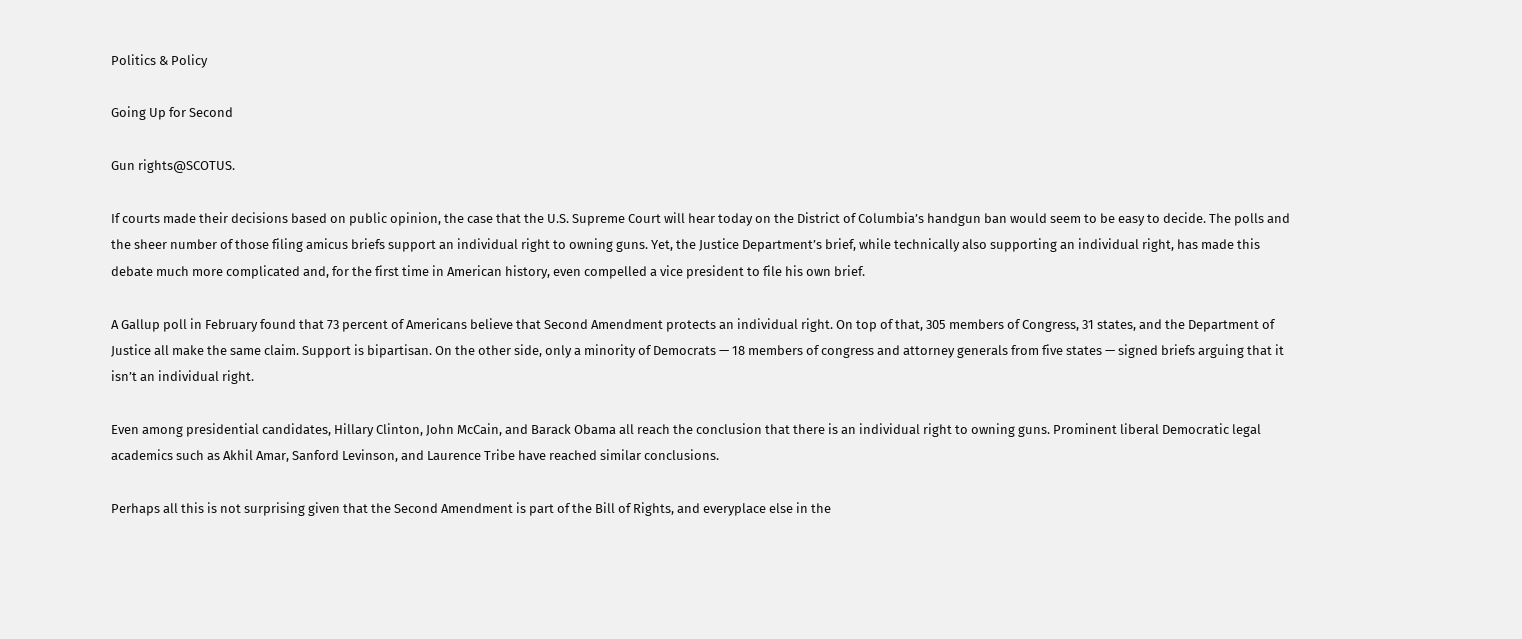Politics & Policy

Going Up for Second

Gun rights@SCOTUS.

If courts made their decisions based on public opinion, the case that the U.S. Supreme Court will hear today on the District of Columbia’s handgun ban would seem to be easy to decide. The polls and the sheer number of those filing amicus briefs support an individual right to owning guns. Yet, the Justice Department’s brief, while technically also supporting an individual right, has made this debate much more complicated and, for the first time in American history, even compelled a vice president to file his own brief.

A Gallup poll in February found that 73 percent of Americans believe that Second Amendment protects an individual right. On top of that, 305 members of Congress, 31 states, and the Department of Justice all make the same claim. Support is bipartisan. On the other side, only a minority of Democrats — 18 members of congress and attorney generals from five states — signed briefs arguing that it isn’t an individual right.

Even among presidential candidates, Hillary Clinton, John McCain, and Barack Obama all reach the conclusion that there is an individual right to owning guns. Prominent liberal Democratic legal academics such as Akhil Amar, Sanford Levinson, and Laurence Tribe have reached similar conclusions.

Perhaps all this is not surprising given that the Second Amendment is part of the Bill of Rights, and everyplace else in the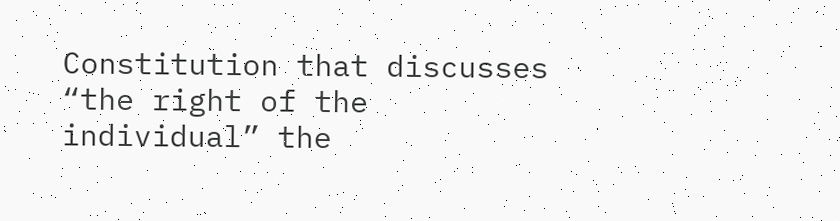Constitution that discusses “the right of the individual” the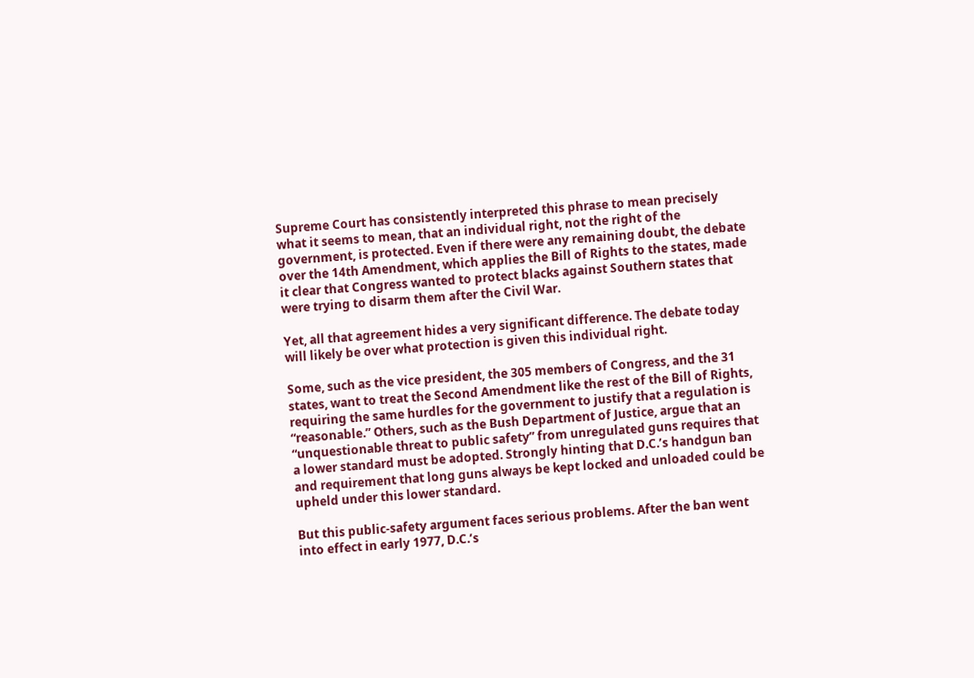Supreme Court has consistently interpreted this phrase to mean precisely what it seems to mean, that an individual right, not the right of the government, is protected. Even if there were any remaining doubt, the debate over the 14th Amendment, which applies the Bill of Rights to the states, made it clear that Congress wanted to protect blacks against Southern states that were trying to disarm them after the Civil War.

Yet, all that agreement hides a very significant difference. The debate today will likely be over what protection is given this individual right.

Some, such as the vice president, the 305 members of Congress, and the 31 states, want to treat the Second Amendment like the rest of the Bill of Rights, requiring the same hurdles for the government to justify that a regulation is “reasonable.” Others, such as the Bush Department of Justice, argue that an “unquestionable threat to public safety” from unregulated guns requires that a lower standard must be adopted. Strongly hinting that D.C.’s handgun ban and requirement that long guns always be kept locked and unloaded could be upheld under this lower standard.

But this public-safety argument faces serious problems. After the ban went into effect in early 1977, D.C.’s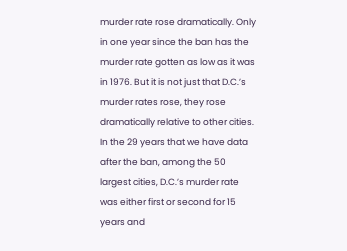murder rate rose dramatically. Only in one year since the ban has the murder rate gotten as low as it was in 1976. But it is not just that D.C.’s murder rates rose, they rose dramatically relative to other cities. In the 29 years that we have data after the ban, among the 50 largest cities, D.C.’s murder rate was either first or second for 15 years and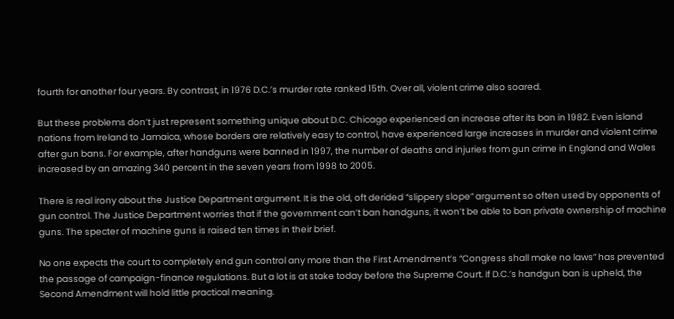fourth for another four years. By contrast, in 1976 D.C.’s murder rate ranked 15th. Over all, violent crime also soared.

But these problems don’t just represent something unique about D.C. Chicago experienced an increase after its ban in 1982. Even island nations from Ireland to Jamaica, whose borders are relatively easy to control, have experienced large increases in murder and violent crime after gun bans. For example, after handguns were banned in 1997, the number of deaths and injuries from gun crime in England and Wales increased by an amazing 340 percent in the seven years from 1998 to 2005.

There is real irony about the Justice Department argument. It is the old, oft derided “slippery slope” argument so often used by opponents of gun control. The Justice Department worries that if the government can’t ban handguns, it won’t be able to ban private ownership of machine guns. The specter of machine guns is raised ten times in their brief.

No one expects the court to completely end gun control any more than the First Amendment’s “Congress shall make no laws” has prevented the passage of campaign-finance regulations. But a lot is at stake today before the Supreme Court. If D.C.’s handgun ban is upheld, the Second Amendment will hold little practical meaning.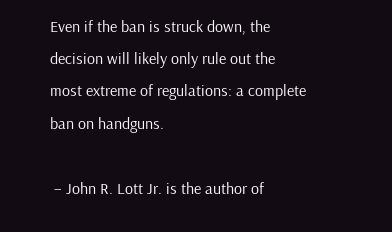Even if the ban is struck down, the decision will likely only rule out the most extreme of regulations: a complete ban on handguns.

 – John R. Lott Jr. is the author of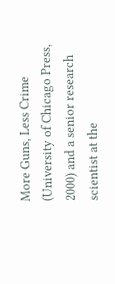More Guns, Less Crime (University of Chicago Press, 2000) and a senior research scientist at the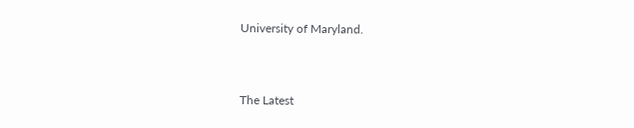University of Maryland.


The Latest